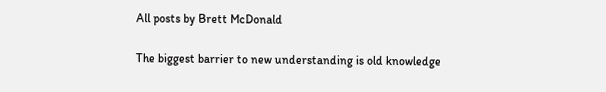All posts by Brett McDonald

The biggest barrier to new understanding is old knowledge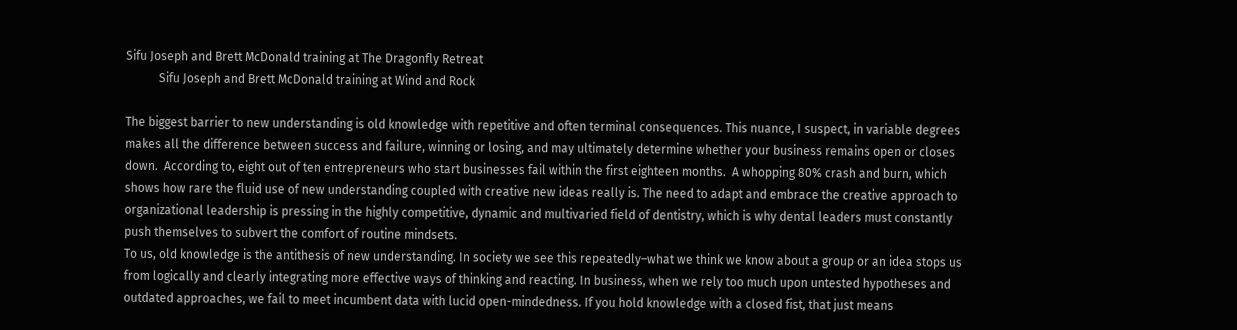Sifu Joseph and Brett McDonald training at The Dragonfly Retreat
           Sifu Joseph and Brett McDonald training at Wind and Rock

The biggest barrier to new understanding is old knowledge with repetitive and often terminal consequences. This nuance, I suspect, in variable degrees makes all the difference between success and failure, winning or losing, and may ultimately determine whether your business remains open or closes down.  According to, eight out of ten entrepreneurs who start businesses fail within the first eighteen months.  A whopping 80% crash and burn, which shows how rare the fluid use of new understanding coupled with creative new ideas really is. The need to adapt and embrace the creative approach to organizational leadership is pressing in the highly competitive, dynamic and multivaried field of dentistry, which is why dental leaders must constantly push themselves to subvert the comfort of routine mindsets.
To us, old knowledge is the antithesis of new understanding. In society we see this repeatedly–what we think we know about a group or an idea stops us from logically and clearly integrating more effective ways of thinking and reacting. In business, when we rely too much upon untested hypotheses and outdated approaches, we fail to meet incumbent data with lucid open-mindedness. If you hold knowledge with a closed fist, that just means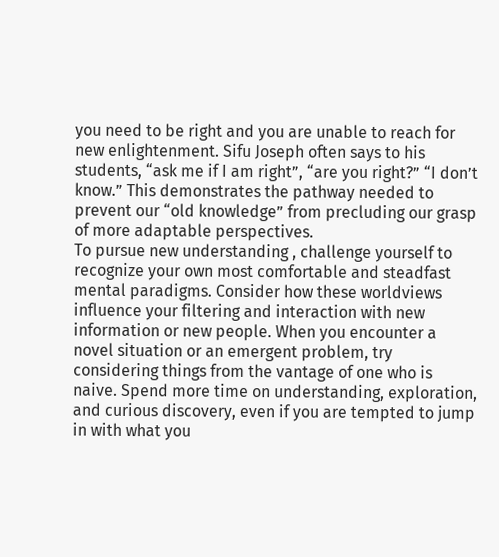you need to be right and you are unable to reach for new enlightenment. Sifu Joseph often says to his students, “ask me if I am right”, “are you right?” “I don’t know.” This demonstrates the pathway needed to prevent our “old knowledge” from precluding our grasp of more adaptable perspectives.
To pursue new understanding , challenge yourself to recognize your own most comfortable and steadfast mental paradigms. Consider how these worldviews influence your filtering and interaction with new information or new people. When you encounter a novel situation or an emergent problem, try considering things from the vantage of one who is naive. Spend more time on understanding, exploration, and curious discovery, even if you are tempted to jump in with what you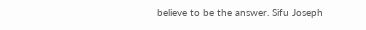believe to be the answer. Sifu Joseph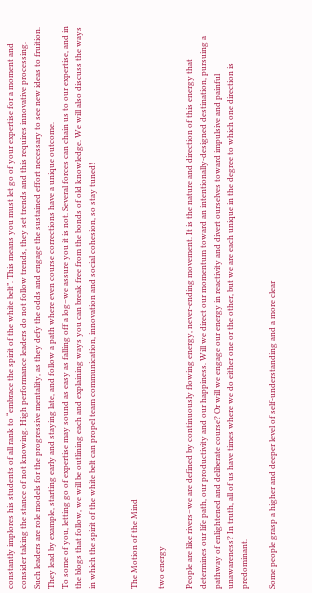constantly implores his students of all rank to “embrace the spirit of the white belt”. This means you must let go of your expertise for a moment and consider taking the stance of not knowing. High performance leaders do not follow trends, they set trends and this requires innovative processing.  Such leaders are role models for the progressive mentality, as they defy the odds and engage the sustained effort necessary to see new ideas to fruition.  They lead by example, starting early and staying late, and follow a path where even course corrections have a unique outcome.
To some of you, letting go of expertise may sound as easy as falling off a log–we assure you it is not. Several forces can chain us to our expertise, and in the blogs that follow, we will be outlining each and explaining ways you can break free from the bonds of old knowledge. We will also discuss the ways in which the spirit of the white belt can propel team communication, innovation and social cohesion, so stay tuned!


The Motion of the Mind

two energy

People are like rivers–we are defined by continuously flowing energy, never-ending movement. It is the nature and direction of this energy that determines our life path, our productivity and our happiness. Will we direct our momentum toward an intentionally-designed destination, pursuing a pathway of enlightened and deliberate course? Or will we engage our energy in reactivity and divert ourselves toward impulsive and painful unawareness? In truth, all of us have times where we do either one or the other, but we are each unique in the degree to which one direction is predominant.

Some people grasp a higher and deeper level of self-understanding and a more clear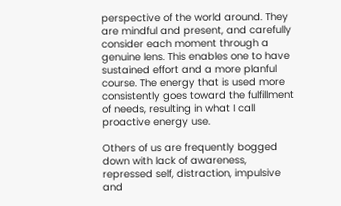perspective of the world around. They are mindful and present, and carefully consider each moment through a genuine lens. This enables one to have sustained effort and a more planful course. The energy that is used more consistently goes toward the fulfillment of needs, resulting in what I call proactive energy use.

Others of us are frequently bogged down with lack of awareness, repressed self, distraction, impulsive and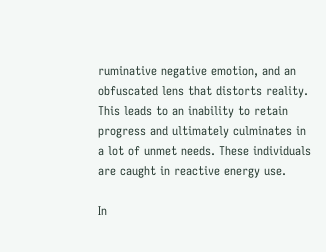ruminative negative emotion, and an obfuscated lens that distorts reality. This leads to an inability to retain progress and ultimately culminates in a lot of unmet needs. These individuals are caught in reactive energy use.

In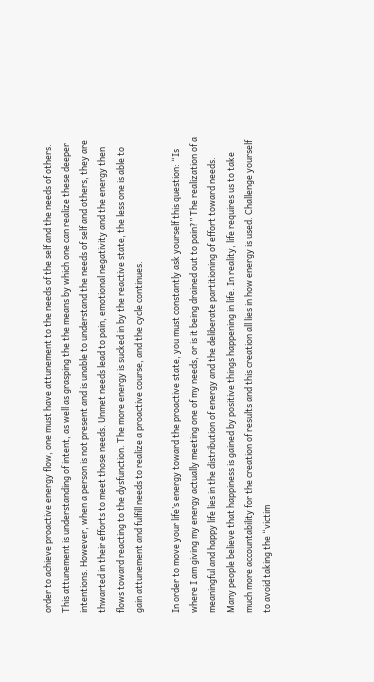order to achieve proactive energy flow, one must have attunement to the needs of the self and the needs of others. This attunement is understanding of intent, as well as grasping the the means by which one can realize these deeper intentions. However, when a person is not present and is unable to understand the needs of self and others, they are thwarted in their efforts to meet those needs. Unmet needs lead to pain, emotional negativity and the energy then flows toward reacting to the dysfunction. The more energy is sucked in by the reactive state, the less one is able to gain attunement and fulfill needs to realize a proactive course, and the cycle continues.

In order to move your life’s energy toward the proactive state, you must constantly ask yourself this question: “Is where I am giving my energy actually meeting one of my needs, or is it being drained out to pain?” The realization of a meaningful and happy life lies in the distribution of energy and the deliberate partitioning of effort toward needs. Many people believe that happiness is gained by positive things happening in life. In reality, life requires us to take much more accountability for the creation of results and this creation all lies in how energy is used. Challenge yourself to avoid taking the “victim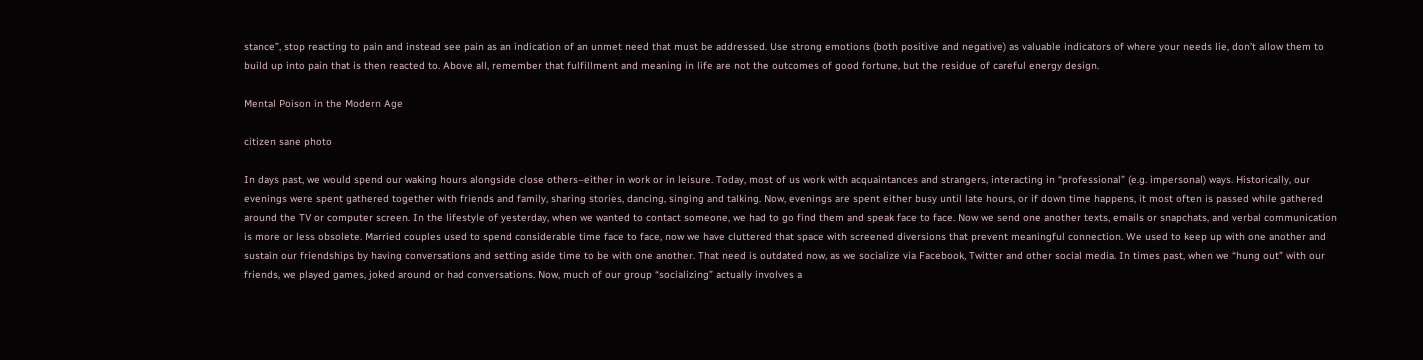stance”, stop reacting to pain and instead see pain as an indication of an unmet need that must be addressed. Use strong emotions (both positive and negative) as valuable indicators of where your needs lie, don’t allow them to build up into pain that is then reacted to. Above all, remember that fulfillment and meaning in life are not the outcomes of good fortune, but the residue of careful energy design.

Mental Poison in the Modern Age

citizen sane photo

In days past, we would spend our waking hours alongside close others–either in work or in leisure. Today, most of us work with acquaintances and strangers, interacting in “professional” (e.g. impersonal) ways. Historically, our evenings were spent gathered together with friends and family, sharing stories, dancing, singing and talking. Now, evenings are spent either busy until late hours, or if down time happens, it most often is passed while gathered around the TV or computer screen. In the lifestyle of yesterday, when we wanted to contact someone, we had to go find them and speak face to face. Now we send one another texts, emails or snapchats, and verbal communication is more or less obsolete. Married couples used to spend considerable time face to face, now we have cluttered that space with screened diversions that prevent meaningful connection. We used to keep up with one another and sustain our friendships by having conversations and setting aside time to be with one another. That need is outdated now, as we socialize via Facebook, Twitter and other social media. In times past, when we “hung out” with our friends, we played games, joked around or had conversations. Now, much of our group “socializing” actually involves a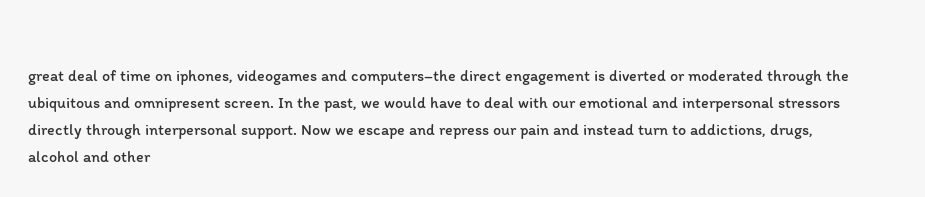great deal of time on iphones, videogames and computers–the direct engagement is diverted or moderated through the ubiquitous and omnipresent screen. In the past, we would have to deal with our emotional and interpersonal stressors directly through interpersonal support. Now we escape and repress our pain and instead turn to addictions, drugs, alcohol and other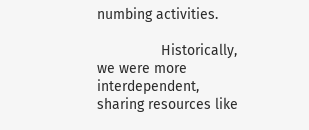numbing activities.

                Historically, we were more interdependent, sharing resources like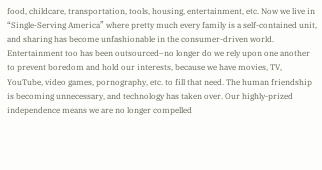food, childcare, transportation, tools, housing, entertainment, etc. Now we live in “Single-Serving America” where pretty much every family is a self-contained unit, and sharing has become unfashionable in the consumer-driven world. Entertainment too has been outsourced–no longer do we rely upon one another to prevent boredom and hold our interests, because we have movies, TV, YouTube, video games, pornography, etc. to fill that need. The human friendship is becoming unnecessary, and technology has taken over. Our highly-prized independence means we are no longer compelled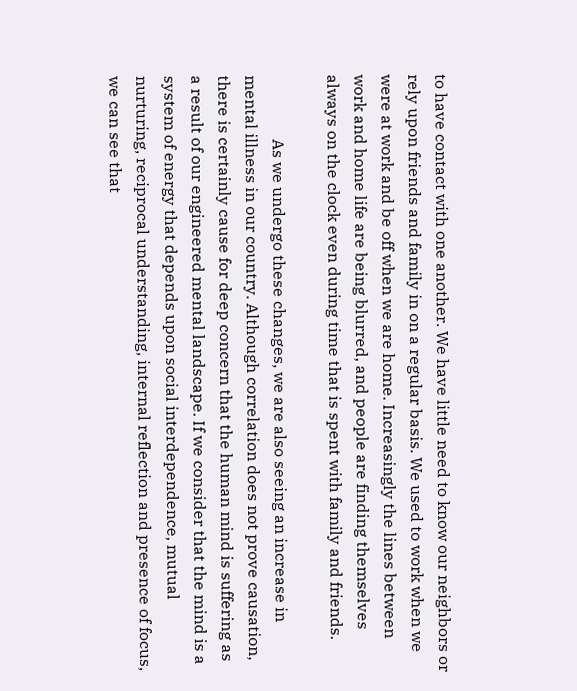to have contact with one another. We have little need to know our neighbors or rely upon friends and family in on a regular basis. We used to work when we were at work and be off when we are home. Increasingly the lines between work and home life are being blurred, and people are finding themselves always on the clock even during time that is spent with family and friends.

                As we undergo these changes, we are also seeing an increase in mental illness in our country. Although correlation does not prove causation, there is certainly cause for deep concern that the human mind is suffering as a result of our engineered mental landscape. If we consider that the mind is a system of energy that depends upon social interdependence, mutual nurturing, reciprocal understanding, internal reflection and presence of focus, we can see that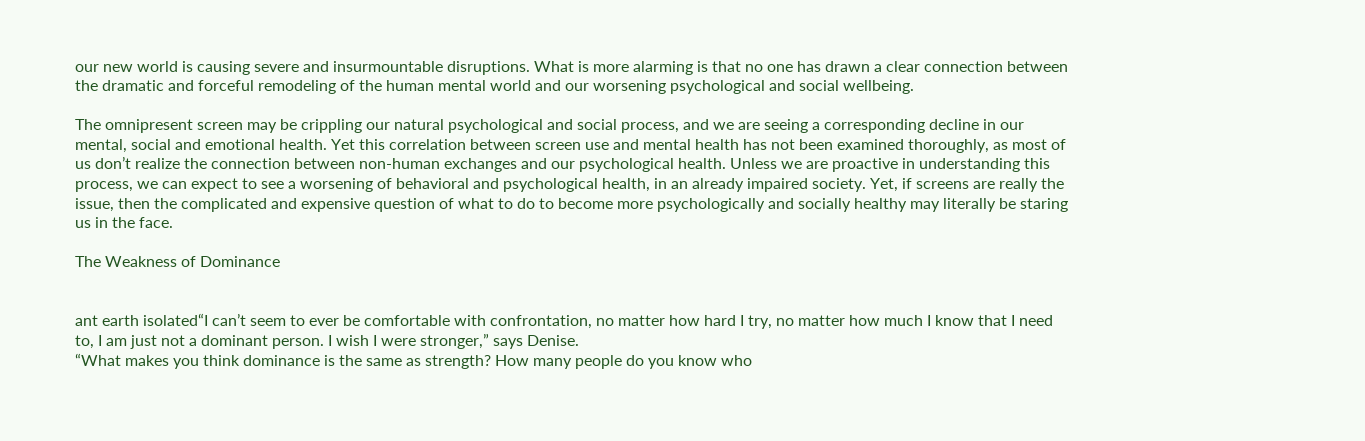our new world is causing severe and insurmountable disruptions. What is more alarming is that no one has drawn a clear connection between the dramatic and forceful remodeling of the human mental world and our worsening psychological and social wellbeing.

The omnipresent screen may be crippling our natural psychological and social process, and we are seeing a corresponding decline in our mental, social and emotional health. Yet this correlation between screen use and mental health has not been examined thoroughly, as most of us don’t realize the connection between non-human exchanges and our psychological health. Unless we are proactive in understanding this process, we can expect to see a worsening of behavioral and psychological health, in an already impaired society. Yet, if screens are really the issue, then the complicated and expensive question of what to do to become more psychologically and socially healthy may literally be staring us in the face.

The Weakness of Dominance


ant earth isolated“I can’t seem to ever be comfortable with confrontation, no matter how hard I try, no matter how much I know that I need to, I am just not a dominant person. I wish I were stronger,” says Denise.
“What makes you think dominance is the same as strength? How many people do you know who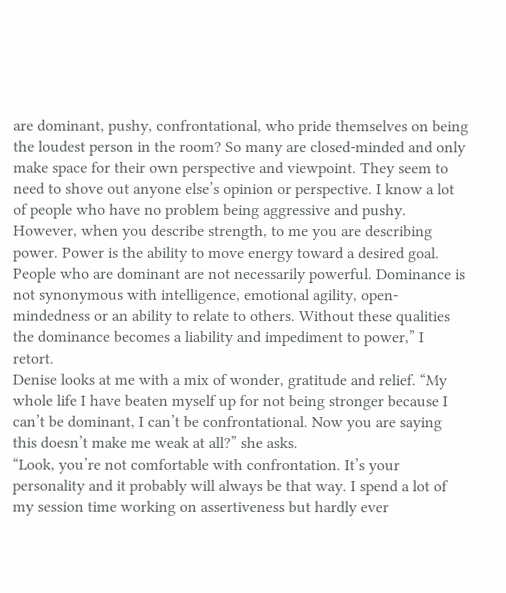are dominant, pushy, confrontational, who pride themselves on being the loudest person in the room? So many are closed-minded and only make space for their own perspective and viewpoint. They seem to need to shove out anyone else’s opinion or perspective. I know a lot of people who have no problem being aggressive and pushy. However, when you describe strength, to me you are describing power. Power is the ability to move energy toward a desired goal. People who are dominant are not necessarily powerful. Dominance is not synonymous with intelligence, emotional agility, open-mindedness or an ability to relate to others. Without these qualities the dominance becomes a liability and impediment to power,” I retort.
Denise looks at me with a mix of wonder, gratitude and relief. “My whole life I have beaten myself up for not being stronger because I can’t be dominant, I can’t be confrontational. Now you are saying this doesn’t make me weak at all?” she asks.
“Look, you’re not comfortable with confrontation. It’s your personality and it probably will always be that way. I spend a lot of my session time working on assertiveness but hardly ever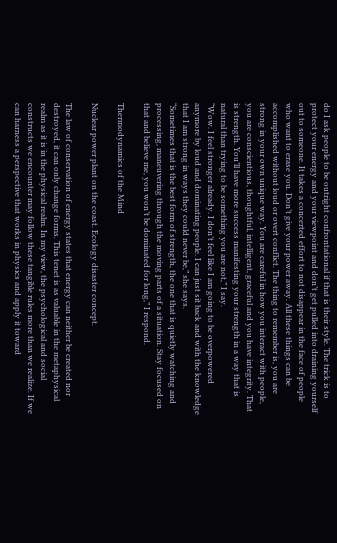do I ask people to be outright confrontational if that is their style. The trick is to protect your energy and your viewpoint and don’t get pulled into draining yourself out to someone. It takes a concerted effort to not disappear in the face of people who want to erase you. Don’t give your power away. All these things can be accomplished without loud or overt conflict. The thing to remember is, you are strong in your own unique way. You are careful in how you interact with people, you are conscientious, thoughtful, intelligent, graceful and you have integrity. That is strength. You’ll have more success manifesting your strength in a way that is natural than trying to be something you are not,” I say.
“Wow. I feel stronger already. I don’t feel like I am going to be overpowered anymore by loud and dominating people. I can just sit back and with the knowledge that I am strong in ways they could never be,” she says.
“Sometimes that is the best form of strength, the one that is quietly watching and processing, maneuvering through the moving parts of a situation. Stay focused on that and believe me, you won’t be dominated for long,” I respond.

Thermodynamics of the Mind

Nuclear power plant on the coast. Ecology disaster concept.

The law of conservation of energy states that energy can neither be created nor destroyed, it can only change forms. This tenet is as valuable in the metaphysical realm as it is in the physical realm. In my view, the psychological and social constructs we encounter may follow these tangible rules more than we realize. If we can harness a perspective that works in physics and apply it toward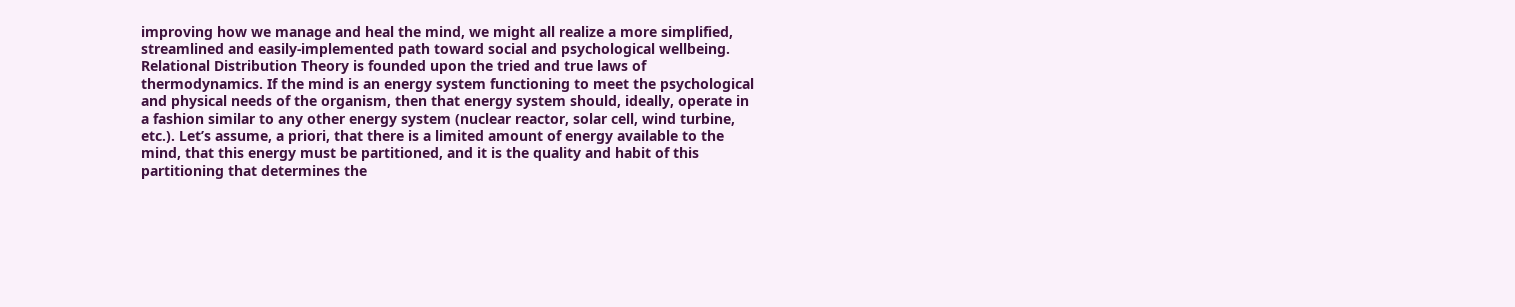improving how we manage and heal the mind, we might all realize a more simplified, streamlined and easily-implemented path toward social and psychological wellbeing.
Relational Distribution Theory is founded upon the tried and true laws of thermodynamics. If the mind is an energy system functioning to meet the psychological and physical needs of the organism, then that energy system should, ideally, operate in a fashion similar to any other energy system (nuclear reactor, solar cell, wind turbine, etc.). Let’s assume, a priori, that there is a limited amount of energy available to the mind, that this energy must be partitioned, and it is the quality and habit of this partitioning that determines the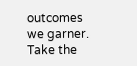outcomes we garner. Take the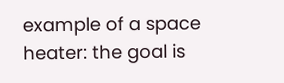example of a space heater: the goal is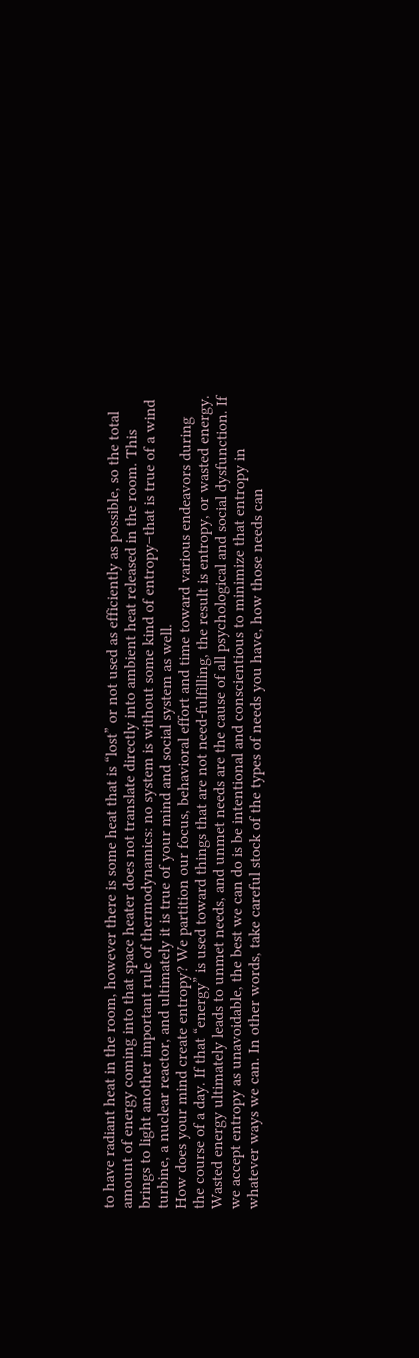to have radiant heat in the room, however there is some heat that is “lost” or not used as efficiently as possible, so the total amount of energy coming into that space heater does not translate directly into ambient heat released in the room. This brings to light another important rule of thermodynamics: no system is without some kind of entropy–that is true of a wind turbine, a nuclear reactor, and ultimately it is true of your mind and social system as well.
How does your mind create entropy? We partition our focus, behavioral effort and time toward various endeavors during the course of a day. If that “energy” is used toward things that are not need-fulfilling, the result is entropy, or wasted energy. Wasted energy ultimately leads to unmet needs, and unmet needs are the cause of all psychological and social dysfunction. If we accept entropy as unavoidable, the best we can do is be intentional and conscientious to minimize that entropy in whatever ways we can. In other words, take careful stock of the types of needs you have, how those needs can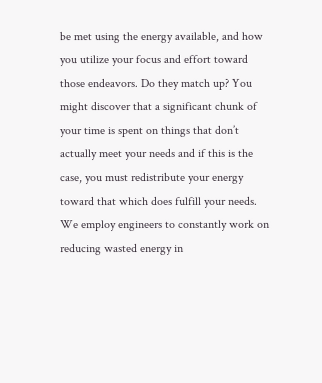be met using the energy available, and how you utilize your focus and effort toward those endeavors. Do they match up? You might discover that a significant chunk of your time is spent on things that don’t actually meet your needs and if this is the case, you must redistribute your energy toward that which does fulfill your needs.
We employ engineers to constantly work on reducing wasted energy in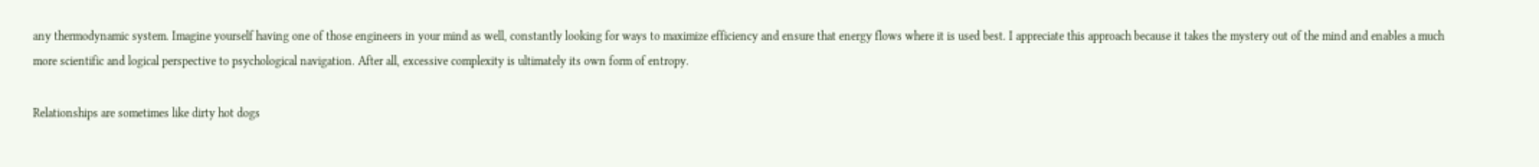any thermodynamic system. Imagine yourself having one of those engineers in your mind as well, constantly looking for ways to maximize efficiency and ensure that energy flows where it is used best. I appreciate this approach because it takes the mystery out of the mind and enables a much more scientific and logical perspective to psychological navigation. After all, excessive complexity is ultimately its own form of entropy.

Relationships are sometimes like dirty hot dogs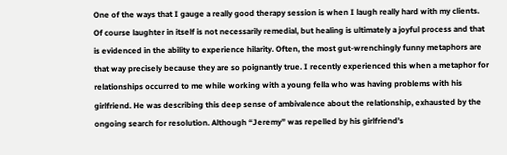One of the ways that I gauge a really good therapy session is when I laugh really hard with my clients. Of course laughter in itself is not necessarily remedial, but healing is ultimately a joyful process and that is evidenced in the ability to experience hilarity. Often, the most gut-wrenchingly funny metaphors are that way precisely because they are so poignantly true. I recently experienced this when a metaphor for relationships occurred to me while working with a young fella who was having problems with his girlfriend. He was describing this deep sense of ambivalence about the relationship, exhausted by the ongoing search for resolution. Although “Jeremy” was repelled by his girlfriend’s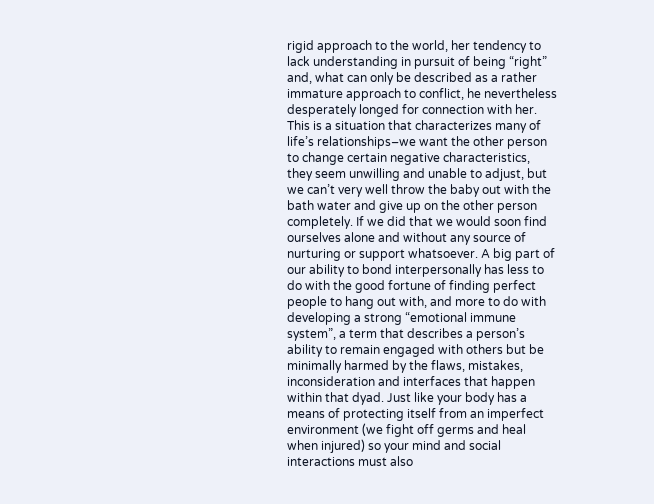rigid approach to the world, her tendency to lack understanding in pursuit of being “right” and, what can only be described as a rather immature approach to conflict, he nevertheless desperately longed for connection with her. This is a situation that characterizes many of life’s relationships–we want the other person to change certain negative characteristics, they seem unwilling and unable to adjust, but we can’t very well throw the baby out with the bath water and give up on the other person completely. If we did that we would soon find ourselves alone and without any source of nurturing or support whatsoever. A big part of our ability to bond interpersonally has less to do with the good fortune of finding perfect people to hang out with, and more to do with developing a strong “emotional immune system”, a term that describes a person’s ability to remain engaged with others but be minimally harmed by the flaws, mistakes, inconsideration and interfaces that happen within that dyad. Just like your body has a means of protecting itself from an imperfect environment (we fight off germs and heal when injured) so your mind and social interactions must also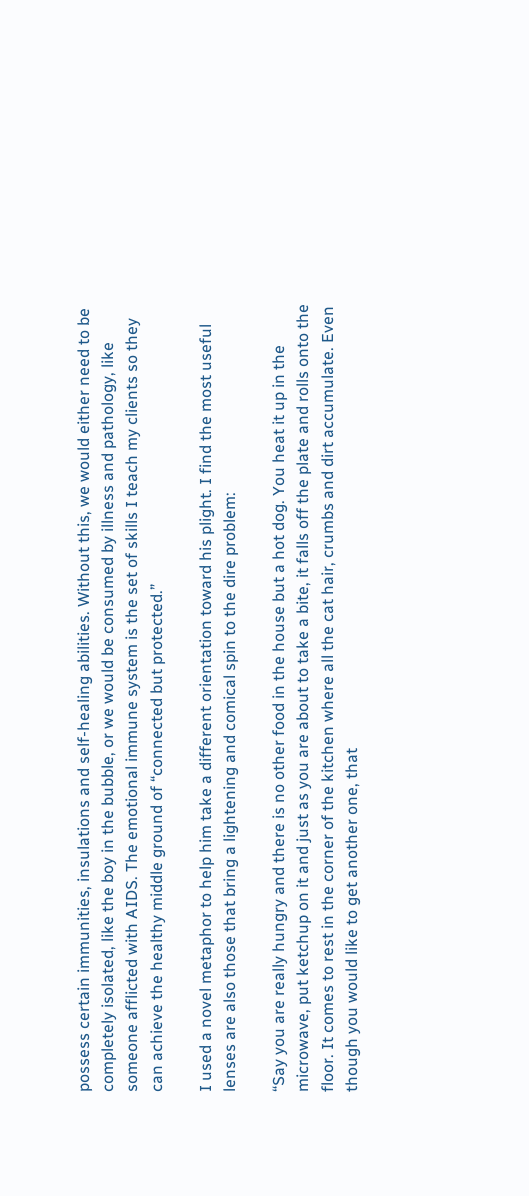possess certain immunities, insulations and self-healing abilities. Without this, we would either need to be completely isolated, like the boy in the bubble, or we would be consumed by illness and pathology, like someone afflicted with AIDS. The emotional immune system is the set of skills I teach my clients so they can achieve the healthy middle ground of “connected but protected.”

I used a novel metaphor to help him take a different orientation toward his plight. I find the most useful lenses are also those that bring a lightening and comical spin to the dire problem:

“Say you are really hungry and there is no other food in the house but a hot dog. You heat it up in the microwave, put ketchup on it and just as you are about to take a bite, it falls off the plate and rolls onto the floor. It comes to rest in the corner of the kitchen where all the cat hair, crumbs and dirt accumulate. Even though you would like to get another one, that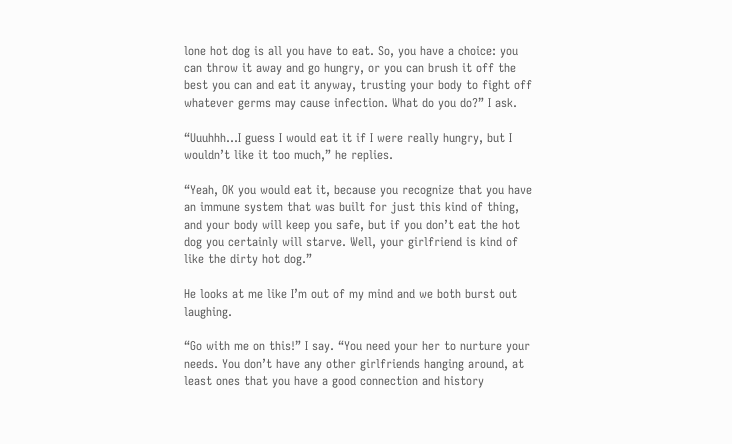lone hot dog is all you have to eat. So, you have a choice: you can throw it away and go hungry, or you can brush it off the best you can and eat it anyway, trusting your body to fight off whatever germs may cause infection. What do you do?” I ask.

“Uuuhhh…I guess I would eat it if I were really hungry, but I wouldn’t like it too much,” he replies.

“Yeah, OK you would eat it, because you recognize that you have an immune system that was built for just this kind of thing, and your body will keep you safe, but if you don’t eat the hot dog you certainly will starve. Well, your girlfriend is kind of like the dirty hot dog.”

He looks at me like I’m out of my mind and we both burst out laughing.

“Go with me on this!” I say. “You need your her to nurture your needs. You don’t have any other girlfriends hanging around, at least ones that you have a good connection and history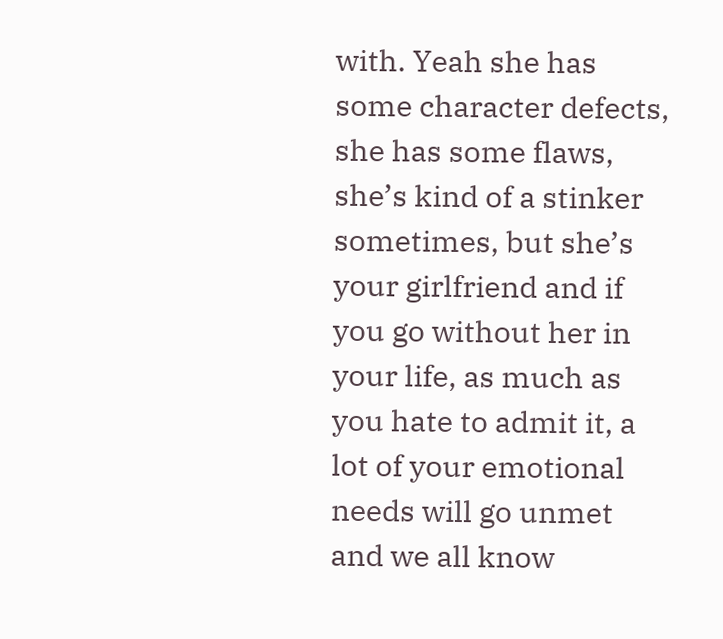with. Yeah she has some character defects, she has some flaws, she’s kind of a stinker sometimes, but she’s your girlfriend and if you go without her in your life, as much as you hate to admit it, a lot of your emotional needs will go unmet and we all know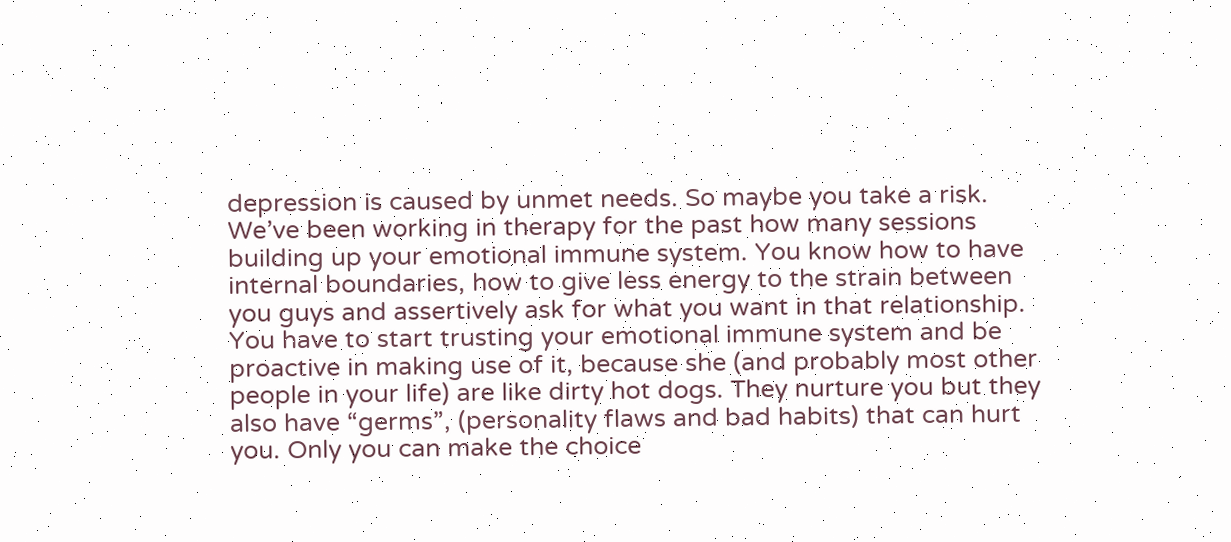depression is caused by unmet needs. So maybe you take a risk. We’ve been working in therapy for the past how many sessions building up your emotional immune system. You know how to have internal boundaries, how to give less energy to the strain between you guys and assertively ask for what you want in that relationship. You have to start trusting your emotional immune system and be proactive in making use of it, because she (and probably most other people in your life) are like dirty hot dogs. They nurture you but they also have “germs”, (personality flaws and bad habits) that can hurt you. Only you can make the choice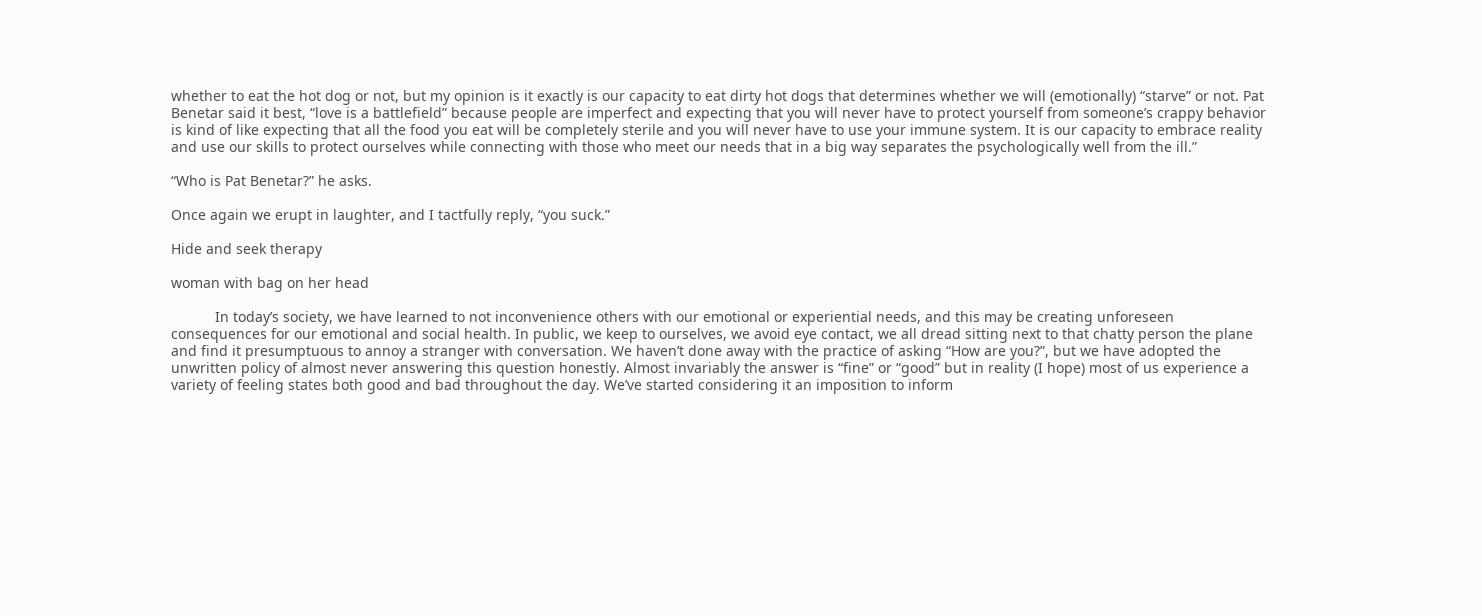whether to eat the hot dog or not, but my opinion is it exactly is our capacity to eat dirty hot dogs that determines whether we will (emotionally) “starve” or not. Pat Benetar said it best, “love is a battlefield” because people are imperfect and expecting that you will never have to protect yourself from someone’s crappy behavior is kind of like expecting that all the food you eat will be completely sterile and you will never have to use your immune system. It is our capacity to embrace reality and use our skills to protect ourselves while connecting with those who meet our needs that in a big way separates the psychologically well from the ill.”

“Who is Pat Benetar?” he asks.

Once again we erupt in laughter, and I tactfully reply, “you suck.”

Hide and seek therapy

woman with bag on her head

           In today’s society, we have learned to not inconvenience others with our emotional or experiential needs, and this may be creating unforeseen consequences for our emotional and social health. In public, we keep to ourselves, we avoid eye contact, we all dread sitting next to that chatty person the plane and find it presumptuous to annoy a stranger with conversation. We haven’t done away with the practice of asking “How are you?”, but we have adopted the unwritten policy of almost never answering this question honestly. Almost invariably the answer is “fine” or “good” but in reality (I hope) most of us experience a variety of feeling states both good and bad throughout the day. We’ve started considering it an imposition to inform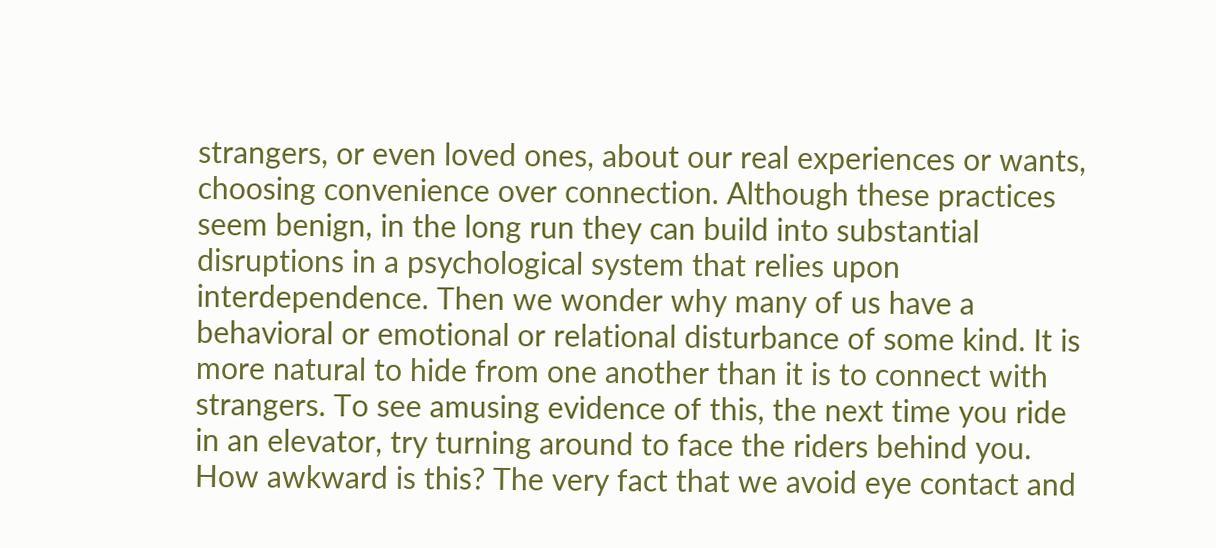strangers, or even loved ones, about our real experiences or wants, choosing convenience over connection. Although these practices seem benign, in the long run they can build into substantial disruptions in a psychological system that relies upon interdependence. Then we wonder why many of us have a behavioral or emotional or relational disturbance of some kind. It is more natural to hide from one another than it is to connect with strangers. To see amusing evidence of this, the next time you ride in an elevator, try turning around to face the riders behind you. How awkward is this? The very fact that we avoid eye contact and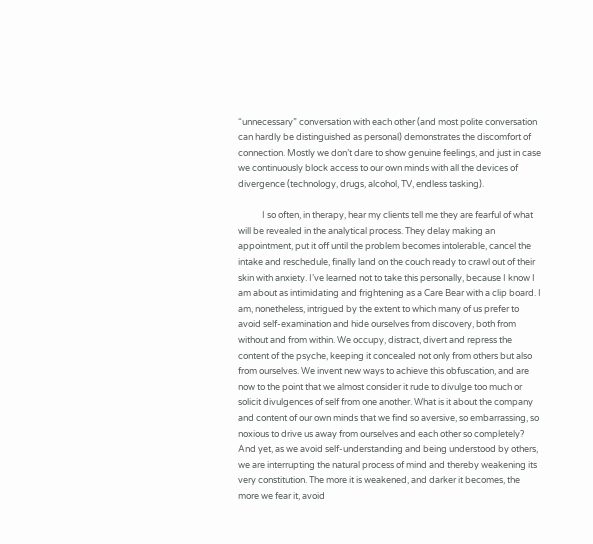“unnecessary” conversation with each other (and most polite conversation can hardly be distinguished as personal) demonstrates the discomfort of connection. Mostly we don’t dare to show genuine feelings, and just in case we continuously block access to our own minds with all the devices of divergence (technology, drugs, alcohol, TV, endless tasking).

            I so often, in therapy, hear my clients tell me they are fearful of what will be revealed in the analytical process. They delay making an appointment, put it off until the problem becomes intolerable, cancel the intake and reschedule, finally land on the couch ready to crawl out of their skin with anxiety. I’ve learned not to take this personally, because I know I am about as intimidating and frightening as a Care Bear with a clip board. I am, nonetheless, intrigued by the extent to which many of us prefer to avoid self-examination and hide ourselves from discovery, both from without and from within. We occupy, distract, divert and repress the content of the psyche, keeping it concealed not only from others but also from ourselves. We invent new ways to achieve this obfuscation, and are now to the point that we almost consider it rude to divulge too much or solicit divulgences of self from one another. What is it about the company and content of our own minds that we find so aversive, so embarrassing, so noxious to drive us away from ourselves and each other so completely? And yet, as we avoid self-understanding and being understood by others, we are interrupting the natural process of mind and thereby weakening its very constitution. The more it is weakened, and darker it becomes, the more we fear it, avoid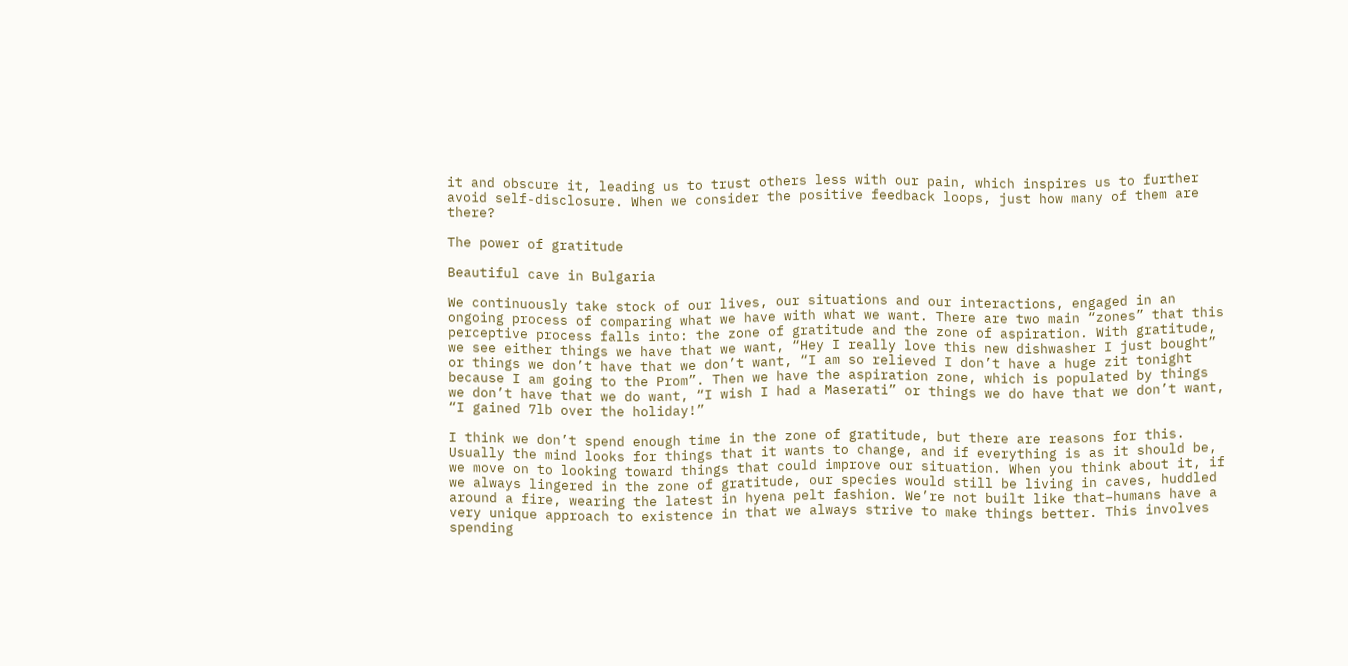it and obscure it, leading us to trust others less with our pain, which inspires us to further avoid self-disclosure. When we consider the positive feedback loops, just how many of them are there?

The power of gratitude

Beautiful cave in Bulgaria

We continuously take stock of our lives, our situations and our interactions, engaged in an ongoing process of comparing what we have with what we want. There are two main “zones” that this perceptive process falls into: the zone of gratitude and the zone of aspiration. With gratitude, we see either things we have that we want, “Hey I really love this new dishwasher I just bought” or things we don’t have that we don’t want, “I am so relieved I don’t have a huge zit tonight because I am going to the Prom”. Then we have the aspiration zone, which is populated by things we don’t have that we do want, “I wish I had a Maserati” or things we do have that we don’t want, “I gained 7lb over the holiday!”

I think we don’t spend enough time in the zone of gratitude, but there are reasons for this. Usually the mind looks for things that it wants to change, and if everything is as it should be, we move on to looking toward things that could improve our situation. When you think about it, if we always lingered in the zone of gratitude, our species would still be living in caves, huddled around a fire, wearing the latest in hyena pelt fashion. We’re not built like that–humans have a very unique approach to existence in that we always strive to make things better. This involves spending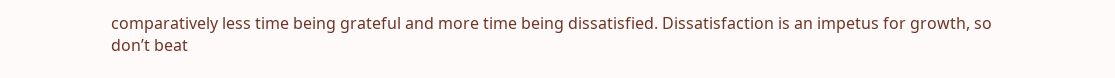comparatively less time being grateful and more time being dissatisfied. Dissatisfaction is an impetus for growth, so don’t beat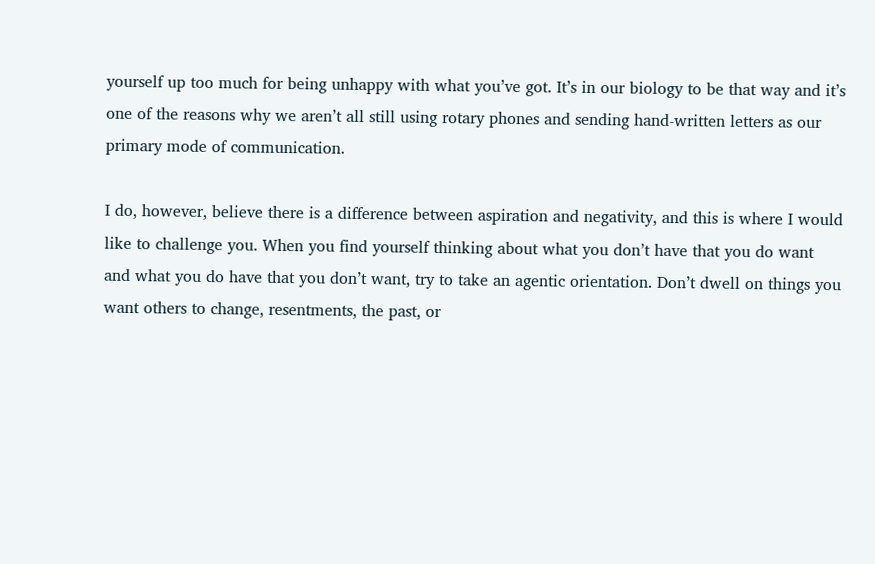yourself up too much for being unhappy with what you’ve got. It’s in our biology to be that way and it’s one of the reasons why we aren’t all still using rotary phones and sending hand-written letters as our primary mode of communication.

I do, however, believe there is a difference between aspiration and negativity, and this is where I would like to challenge you. When you find yourself thinking about what you don’t have that you do want and what you do have that you don’t want, try to take an agentic orientation. Don’t dwell on things you want others to change, resentments, the past, or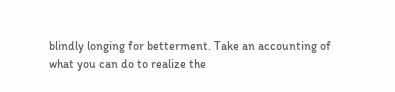blindly longing for betterment. Take an accounting of what you can do to realize the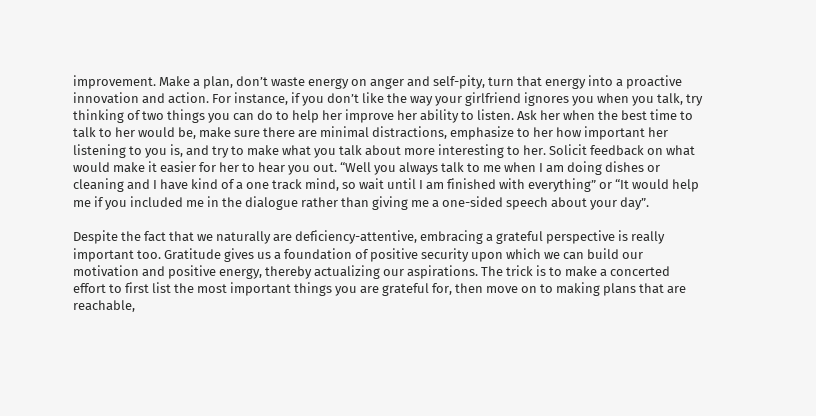improvement. Make a plan, don’t waste energy on anger and self-pity, turn that energy into a proactive innovation and action. For instance, if you don’t like the way your girlfriend ignores you when you talk, try thinking of two things you can do to help her improve her ability to listen. Ask her when the best time to talk to her would be, make sure there are minimal distractions, emphasize to her how important her listening to you is, and try to make what you talk about more interesting to her. Solicit feedback on what would make it easier for her to hear you out. “Well you always talk to me when I am doing dishes or cleaning and I have kind of a one track mind, so wait until I am finished with everything” or “It would help me if you included me in the dialogue rather than giving me a one-sided speech about your day”.

Despite the fact that we naturally are deficiency-attentive, embracing a grateful perspective is really important too. Gratitude gives us a foundation of positive security upon which we can build our motivation and positive energy, thereby actualizing our aspirations. The trick is to make a concerted effort to first list the most important things you are grateful for, then move on to making plans that are reachable,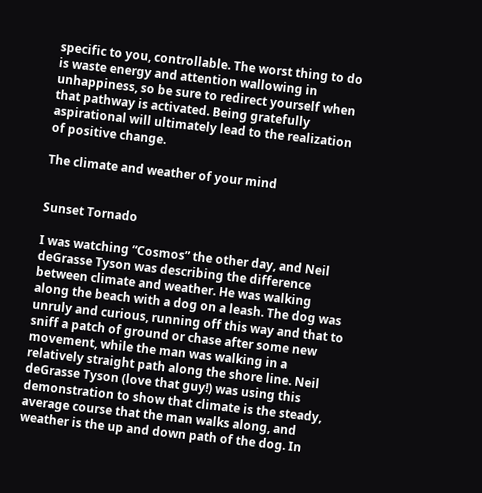specific to you, controllable. The worst thing to do is waste energy and attention wallowing in unhappiness, so be sure to redirect yourself when that pathway is activated. Being gratefully aspirational will ultimately lead to the realization of positive change.

The climate and weather of your mind


Sunset Tornado

I was watching “Cosmos” the other day, and Neil deGrasse Tyson was describing the difference between climate and weather. He was walking along the beach with a dog on a leash. The dog was unruly and curious, running off this way and that to sniff a patch of ground or chase after some new movement, while the man was walking in a relatively straight path along the shore line. Neil deGrasse Tyson (love that guy!) was using this demonstration to show that climate is the steady, average course that the man walks along, and weather is the up and down path of the dog. In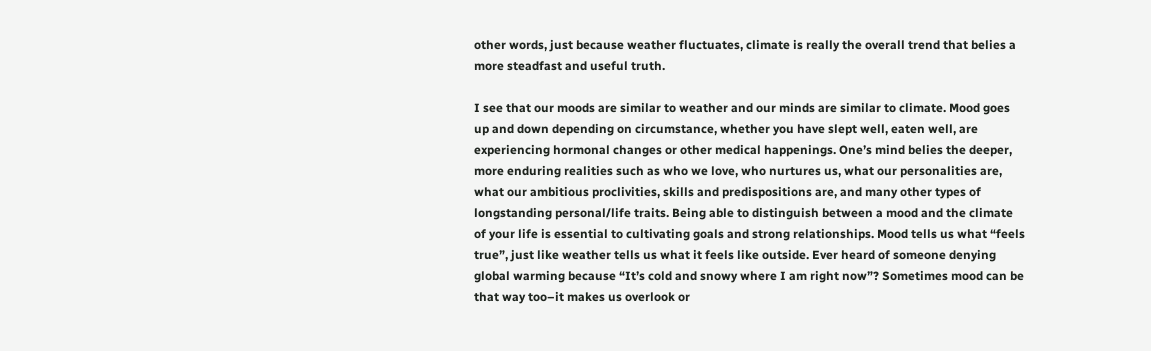other words, just because weather fluctuates, climate is really the overall trend that belies a more steadfast and useful truth.

I see that our moods are similar to weather and our minds are similar to climate. Mood goes up and down depending on circumstance, whether you have slept well, eaten well, are experiencing hormonal changes or other medical happenings. One’s mind belies the deeper, more enduring realities such as who we love, who nurtures us, what our personalities are, what our ambitious proclivities, skills and predispositions are, and many other types of longstanding personal/life traits. Being able to distinguish between a mood and the climate of your life is essential to cultivating goals and strong relationships. Mood tells us what “feels true”, just like weather tells us what it feels like outside. Ever heard of someone denying global warming because “It’s cold and snowy where I am right now”? Sometimes mood can be that way too–it makes us overlook or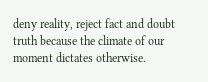deny reality, reject fact and doubt truth because the climate of our moment dictates otherwise.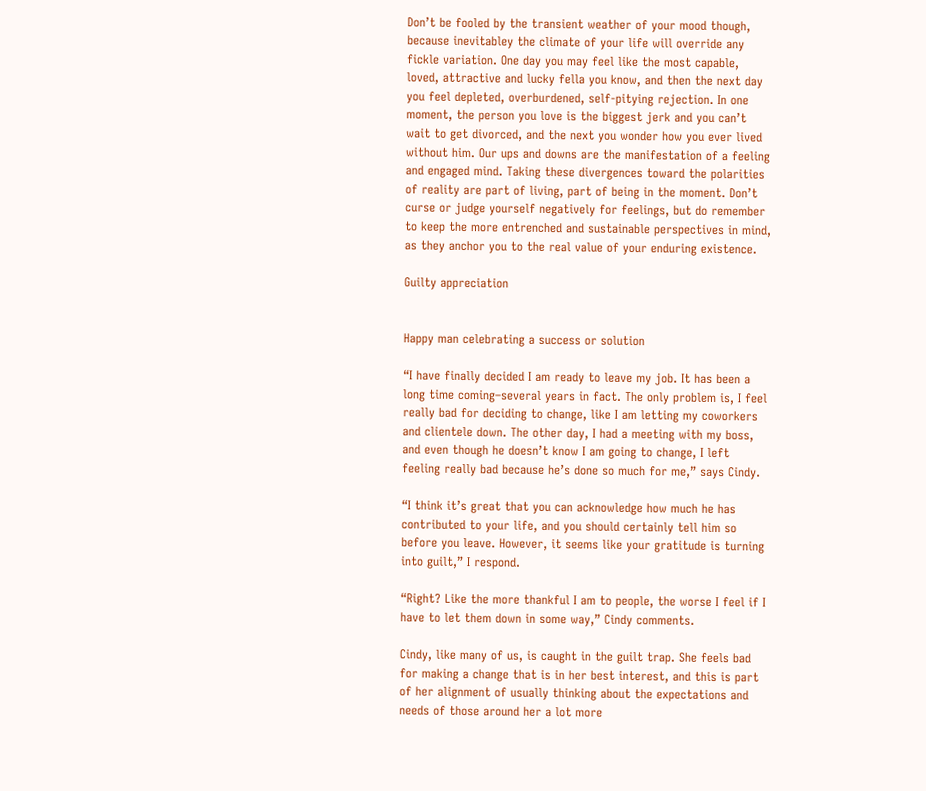Don’t be fooled by the transient weather of your mood though, because inevitabley the climate of your life will override any fickle variation. One day you may feel like the most capable, loved, attractive and lucky fella you know, and then the next day you feel depleted, overburdened, self-pitying rejection. In one moment, the person you love is the biggest jerk and you can’t wait to get divorced, and the next you wonder how you ever lived without him. Our ups and downs are the manifestation of a feeling and engaged mind. Taking these divergences toward the polarities of reality are part of living, part of being in the moment. Don’t curse or judge yourself negatively for feelings, but do remember to keep the more entrenched and sustainable perspectives in mind, as they anchor you to the real value of your enduring existence.

Guilty appreciation


Happy man celebrating a success or solution

“I have finally decided I am ready to leave my job. It has been a long time coming–several years in fact. The only problem is, I feel really bad for deciding to change, like I am letting my coworkers and clientele down. The other day, I had a meeting with my boss, and even though he doesn’t know I am going to change, I left feeling really bad because he’s done so much for me,” says Cindy.

“I think it’s great that you can acknowledge how much he has contributed to your life, and you should certainly tell him so before you leave. However, it seems like your gratitude is turning into guilt,” I respond.

“Right? Like the more thankful I am to people, the worse I feel if I have to let them down in some way,” Cindy comments.

Cindy, like many of us, is caught in the guilt trap. She feels bad for making a change that is in her best interest, and this is part of her alignment of usually thinking about the expectations and needs of those around her a lot more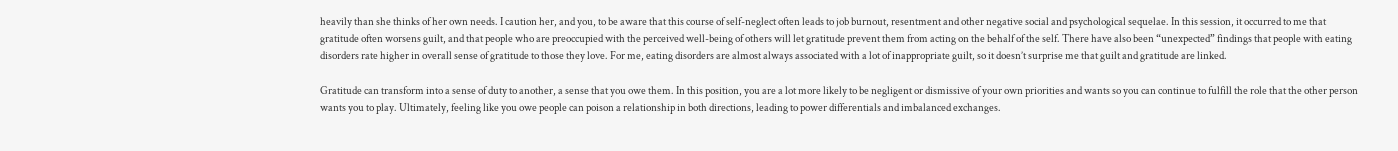heavily than she thinks of her own needs. I caution her, and you, to be aware that this course of self-neglect often leads to job burnout, resentment and other negative social and psychological sequelae. In this session, it occurred to me that gratitude often worsens guilt, and that people who are preoccupied with the perceived well-being of others will let gratitude prevent them from acting on the behalf of the self. There have also been “unexpected” findings that people with eating disorders rate higher in overall sense of gratitude to those they love. For me, eating disorders are almost always associated with a lot of inappropriate guilt, so it doesn’t surprise me that guilt and gratitude are linked.

Gratitude can transform into a sense of duty to another, a sense that you owe them. In this position, you are a lot more likely to be negligent or dismissive of your own priorities and wants so you can continue to fulfill the role that the other person wants you to play. Ultimately, feeling like you owe people can poison a relationship in both directions, leading to power differentials and imbalanced exchanges.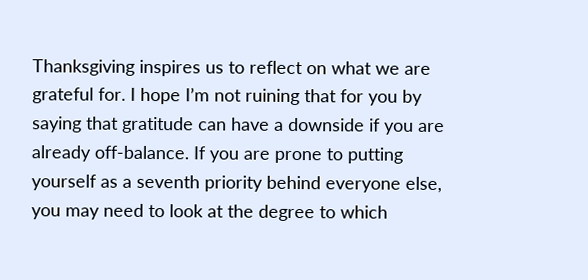Thanksgiving inspires us to reflect on what we are grateful for. I hope I’m not ruining that for you by saying that gratitude can have a downside if you are already off-balance. If you are prone to putting yourself as a seventh priority behind everyone else, you may need to look at the degree to which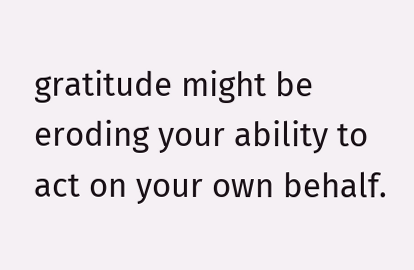gratitude might be eroding your ability to act on your own behalf.